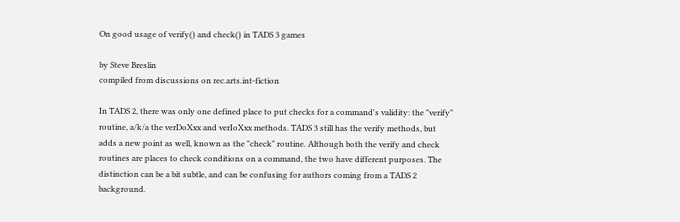On good usage of verify() and check() in TADS 3 games

by Steve Breslin
compiled from discussions on rec.arts.int-fiction

In TADS 2, there was only one defined place to put checks for a command's validity: the "verify" routine, a/k/a the verDoXxx and verIoXxx methods. TADS 3 still has the verify methods, but adds a new point as well, known as the "check" routine. Although both the verify and check routines are places to check conditions on a command, the two have different purposes. The distinction can be a bit subtle, and can be confusing for authors coming from a TADS 2 background.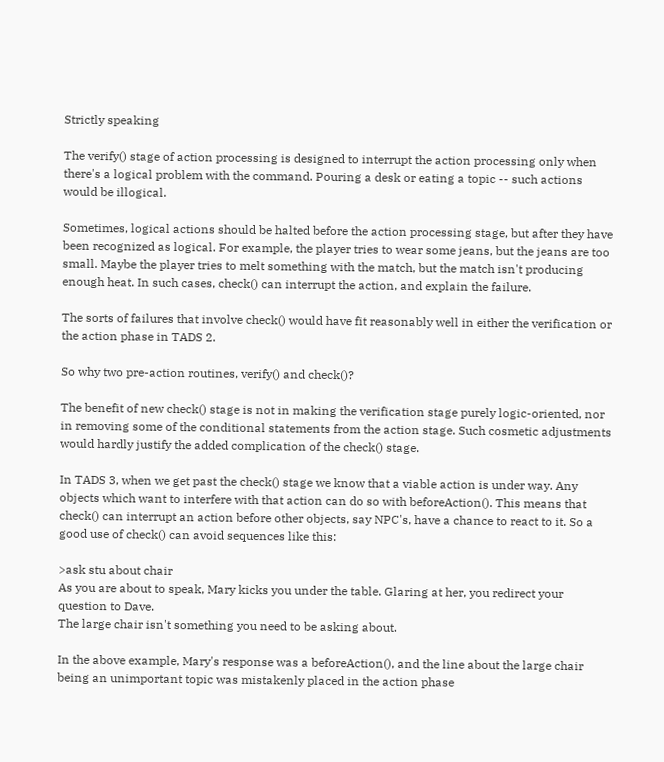Strictly speaking

The verify() stage of action processing is designed to interrupt the action processing only when there's a logical problem with the command. Pouring a desk or eating a topic -- such actions would be illogical.

Sometimes, logical actions should be halted before the action processing stage, but after they have been recognized as logical. For example, the player tries to wear some jeans, but the jeans are too small. Maybe the player tries to melt something with the match, but the match isn't producing enough heat. In such cases, check() can interrupt the action, and explain the failure.

The sorts of failures that involve check() would have fit reasonably well in either the verification or the action phase in TADS 2.

So why two pre-action routines, verify() and check()?

The benefit of new check() stage is not in making the verification stage purely logic-oriented, nor in removing some of the conditional statements from the action stage. Such cosmetic adjustments would hardly justify the added complication of the check() stage.

In TADS 3, when we get past the check() stage we know that a viable action is under way. Any objects which want to interfere with that action can do so with beforeAction(). This means that check() can interrupt an action before other objects, say NPC's, have a chance to react to it. So a good use of check() can avoid sequences like this:

>ask stu about chair
As you are about to speak, Mary kicks you under the table. Glaring at her, you redirect your question to Dave.
The large chair isn't something you need to be asking about.

In the above example, Mary's response was a beforeAction(), and the line about the large chair being an unimportant topic was mistakenly placed in the action phase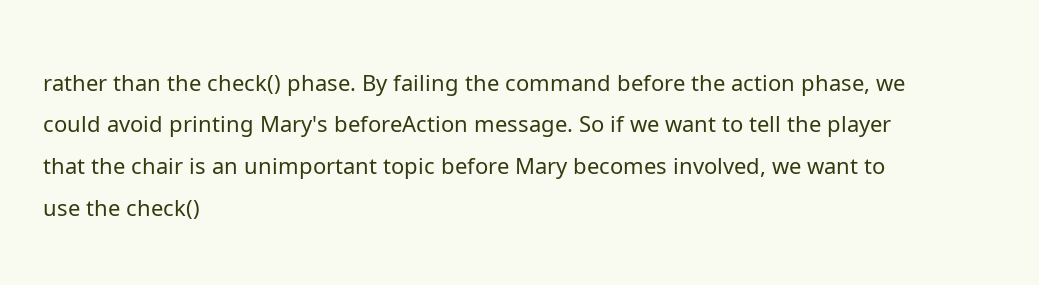rather than the check() phase. By failing the command before the action phase, we could avoid printing Mary's beforeAction message. So if we want to tell the player that the chair is an unimportant topic before Mary becomes involved, we want to use the check()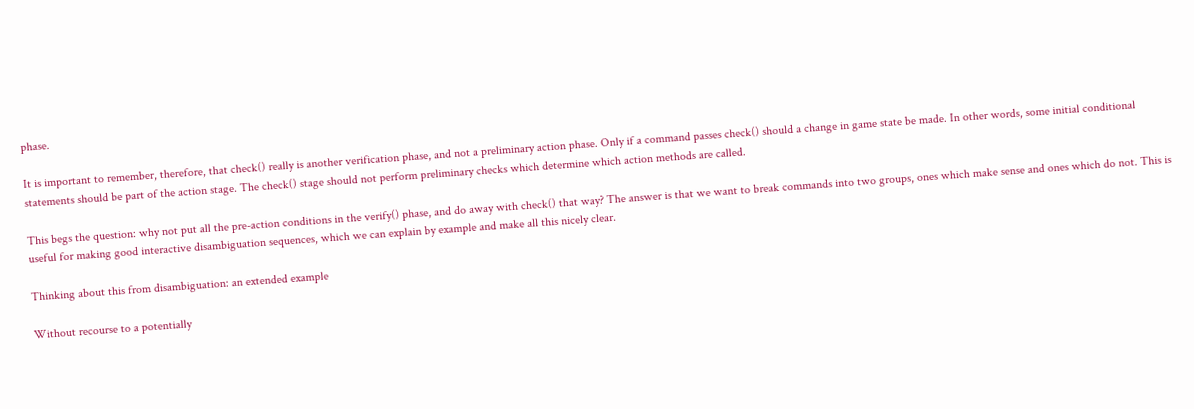phase.

It is important to remember, therefore, that check() really is another verification phase, and not a preliminary action phase. Only if a command passes check() should a change in game state be made. In other words, some initial conditional statements should be part of the action stage. The check() stage should not perform preliminary checks which determine which action methods are called.

This begs the question: why not put all the pre-action conditions in the verify() phase, and do away with check() that way? The answer is that we want to break commands into two groups, ones which make sense and ones which do not. This is useful for making good interactive disambiguation sequences, which we can explain by example and make all this nicely clear.

Thinking about this from disambiguation: an extended example

Without recourse to a potentially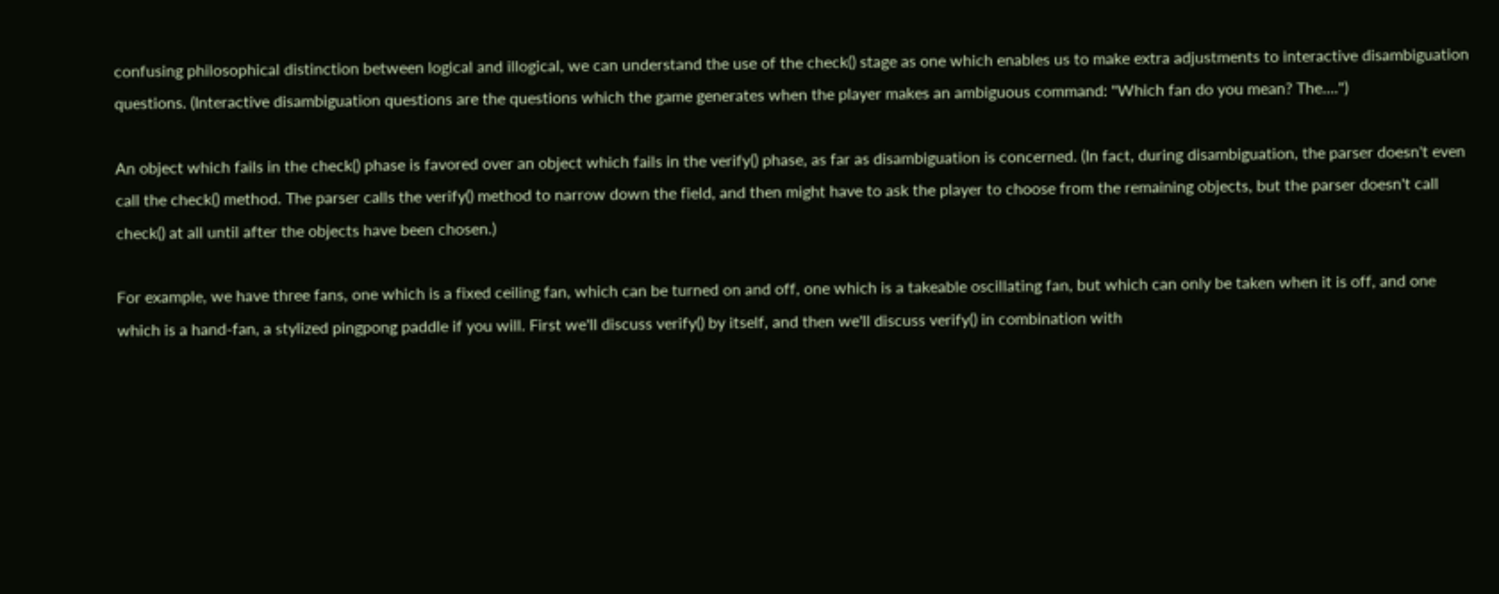confusing philosophical distinction between logical and illogical, we can understand the use of the check() stage as one which enables us to make extra adjustments to interactive disambiguation questions. (Interactive disambiguation questions are the questions which the game generates when the player makes an ambiguous command: "Which fan do you mean? The....")

An object which fails in the check() phase is favored over an object which fails in the verify() phase, as far as disambiguation is concerned. (In fact, during disambiguation, the parser doesn't even call the check() method. The parser calls the verify() method to narrow down the field, and then might have to ask the player to choose from the remaining objects, but the parser doesn't call check() at all until after the objects have been chosen.)

For example, we have three fans, one which is a fixed ceiling fan, which can be turned on and off, one which is a takeable oscillating fan, but which can only be taken when it is off, and one which is a hand-fan, a stylized pingpong paddle if you will. First we'll discuss verify() by itself, and then we'll discuss verify() in combination with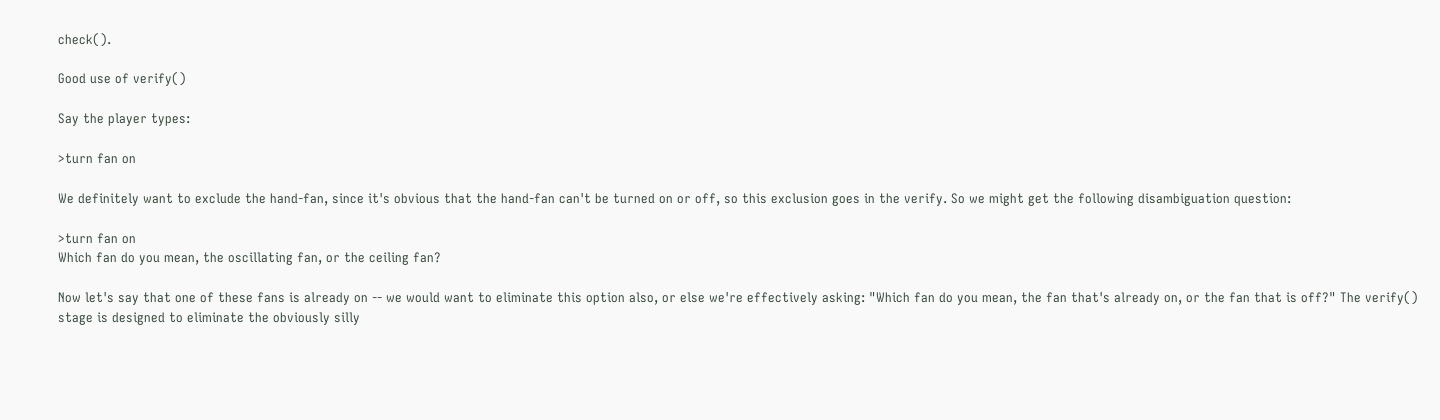check().

Good use of verify()

Say the player types:

>turn fan on

We definitely want to exclude the hand-fan, since it's obvious that the hand-fan can't be turned on or off, so this exclusion goes in the verify. So we might get the following disambiguation question:

>turn fan on
Which fan do you mean, the oscillating fan, or the ceiling fan?

Now let's say that one of these fans is already on -- we would want to eliminate this option also, or else we're effectively asking: "Which fan do you mean, the fan that's already on, or the fan that is off?" The verify() stage is designed to eliminate the obviously silly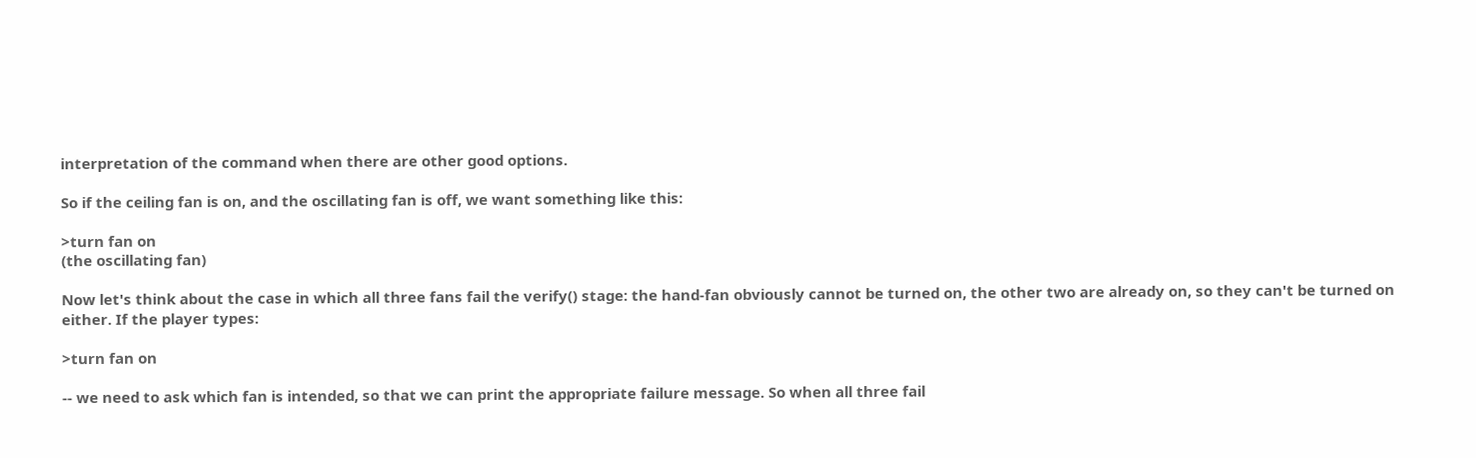interpretation of the command when there are other good options.

So if the ceiling fan is on, and the oscillating fan is off, we want something like this:

>turn fan on
(the oscillating fan)

Now let's think about the case in which all three fans fail the verify() stage: the hand-fan obviously cannot be turned on, the other two are already on, so they can't be turned on either. If the player types:

>turn fan on

-- we need to ask which fan is intended, so that we can print the appropriate failure message. So when all three fail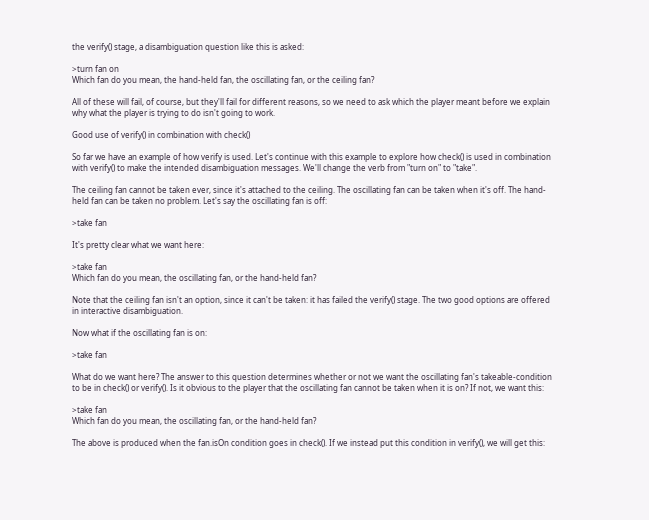the verify() stage, a disambiguation question like this is asked:

>turn fan on
Which fan do you mean, the hand-held fan, the oscillating fan, or the ceiling fan?

All of these will fail, of course, but they'll fail for different reasons, so we need to ask which the player meant before we explain why what the player is trying to do isn't going to work.

Good use of verify() in combination with check()

So far we have an example of how verify is used. Let's continue with this example to explore how check() is used in combination with verify() to make the intended disambiguation messages. We'll change the verb from "turn on" to "take".

The ceiling fan cannot be taken ever, since it's attached to the ceiling. The oscillating fan can be taken when it's off. The hand-held fan can be taken no problem. Let's say the oscillating fan is off:

>take fan

It's pretty clear what we want here:

>take fan
Which fan do you mean, the oscillating fan, or the hand-held fan?

Note that the ceiling fan isn't an option, since it can't be taken: it has failed the verify() stage. The two good options are offered in interactive disambiguation.

Now what if the oscillating fan is on:

>take fan

What do we want here? The answer to this question determines whether or not we want the oscillating fan's takeable-condition to be in check() or verify(). Is it obvious to the player that the oscillating fan cannot be taken when it is on? If not, we want this:

>take fan
Which fan do you mean, the oscillating fan, or the hand-held fan?

The above is produced when the fan.isOn condition goes in check(). If we instead put this condition in verify(), we will get this: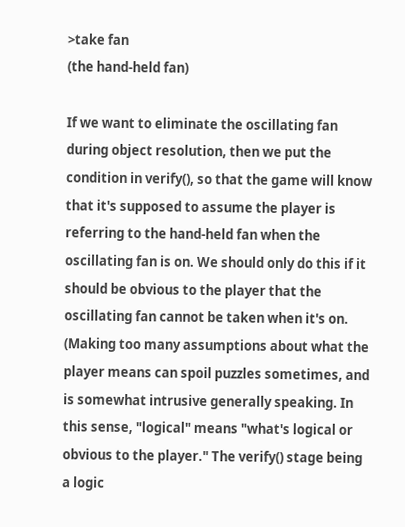>take fan
(the hand-held fan)

If we want to eliminate the oscillating fan during object resolution, then we put the condition in verify(), so that the game will know that it's supposed to assume the player is referring to the hand-held fan when the oscillating fan is on. We should only do this if it should be obvious to the player that the oscillating fan cannot be taken when it's on. (Making too many assumptions about what the player means can spoil puzzles sometimes, and is somewhat intrusive generally speaking. In this sense, "logical" means "what's logical or obvious to the player." The verify() stage being a logic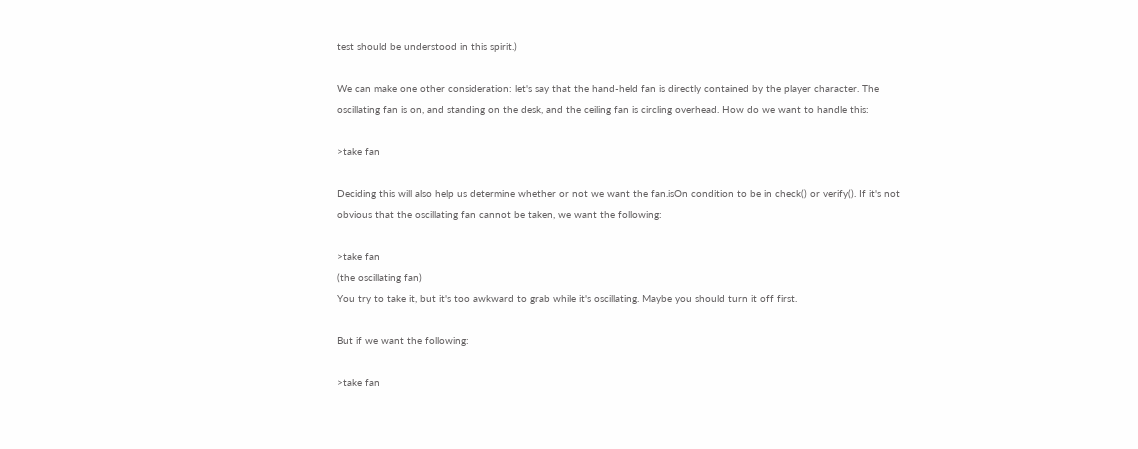test should be understood in this spirit.)

We can make one other consideration: let's say that the hand-held fan is directly contained by the player character. The oscillating fan is on, and standing on the desk, and the ceiling fan is circling overhead. How do we want to handle this:

>take fan

Deciding this will also help us determine whether or not we want the fan.isOn condition to be in check() or verify(). If it's not obvious that the oscillating fan cannot be taken, we want the following:

>take fan
(the oscillating fan)
You try to take it, but it's too awkward to grab while it's oscillating. Maybe you should turn it off first.

But if we want the following:

>take fan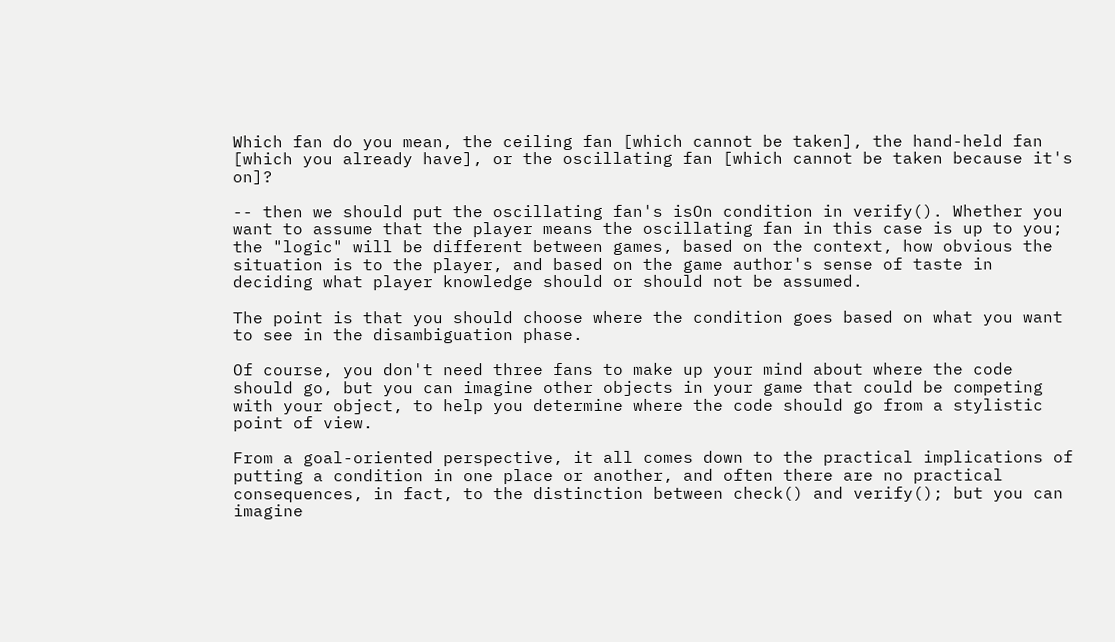Which fan do you mean, the ceiling fan [which cannot be taken], the hand-held fan [which you already have], or the oscillating fan [which cannot be taken because it's on]?

-- then we should put the oscillating fan's isOn condition in verify(). Whether you want to assume that the player means the oscillating fan in this case is up to you; the "logic" will be different between games, based on the context, how obvious the situation is to the player, and based on the game author's sense of taste in deciding what player knowledge should or should not be assumed.

The point is that you should choose where the condition goes based on what you want to see in the disambiguation phase.

Of course, you don't need three fans to make up your mind about where the code should go, but you can imagine other objects in your game that could be competing with your object, to help you determine where the code should go from a stylistic point of view.

From a goal-oriented perspective, it all comes down to the practical implications of putting a condition in one place or another, and often there are no practical consequences, in fact, to the distinction between check() and verify(); but you can imagine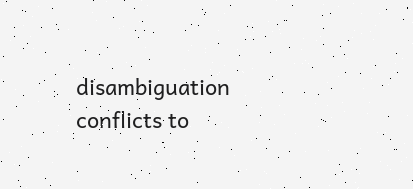disambiguation conflicts to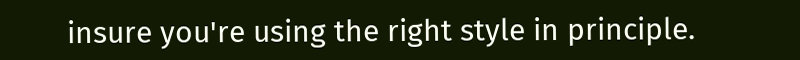insure you're using the right style in principle.